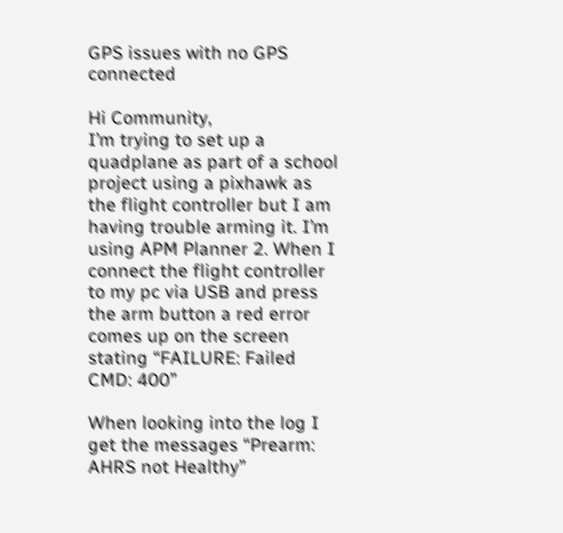GPS issues with no GPS connected

Hi Community,
I’m trying to set up a quadplane as part of a school project using a pixhawk as the flight controller but I am having trouble arming it. I’m using APM Planner 2. When I connect the flight controller to my pc via USB and press the arm button a red error comes up on the screen stating “FAILURE: Failed CMD: 400”

When looking into the log I get the messages “Prearm: AHRS not Healthy”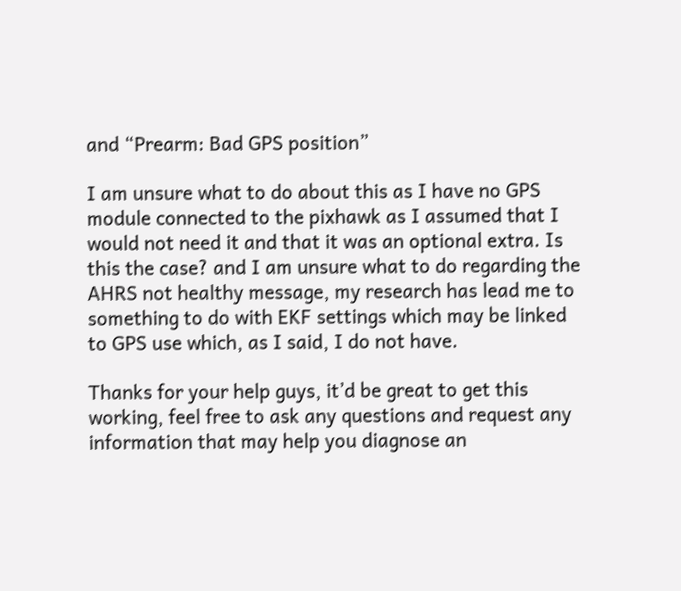and “Prearm: Bad GPS position”

I am unsure what to do about this as I have no GPS module connected to the pixhawk as I assumed that I would not need it and that it was an optional extra. Is this the case? and I am unsure what to do regarding the AHRS not healthy message, my research has lead me to something to do with EKF settings which may be linked to GPS use which, as I said, I do not have.

Thanks for your help guys, it’d be great to get this working, feel free to ask any questions and request any information that may help you diagnose an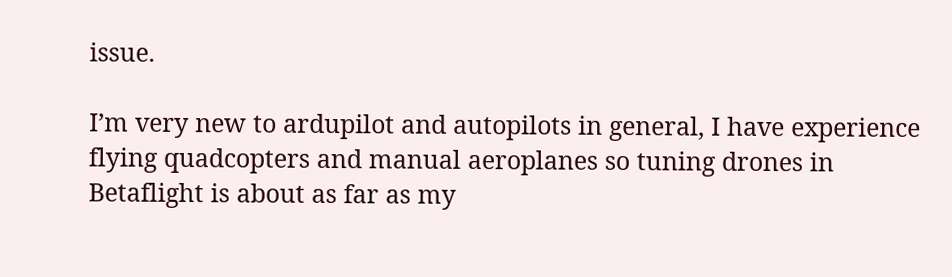issue.

I’m very new to ardupilot and autopilots in general, I have experience flying quadcopters and manual aeroplanes so tuning drones in Betaflight is about as far as my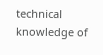technical knowledge of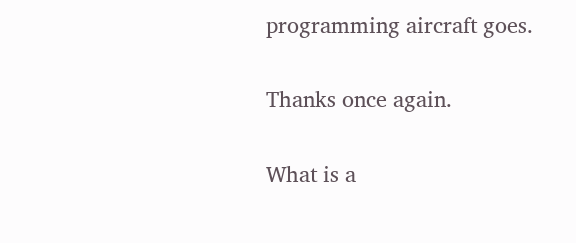programming aircraft goes.

Thanks once again.

What is a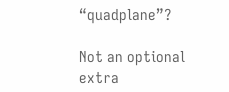“quadplane”?

Not an optional extra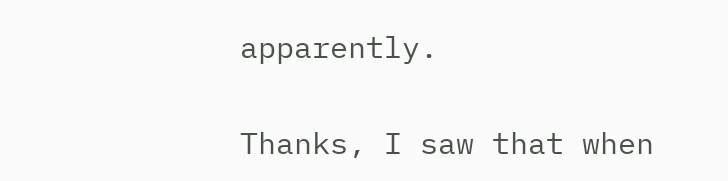apparently.

Thanks, I saw that when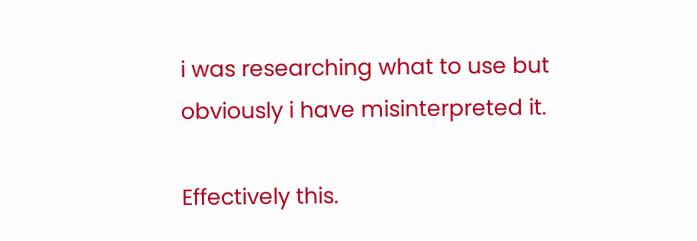i was researching what to use but obviously i have misinterpreted it.

Effectively this.